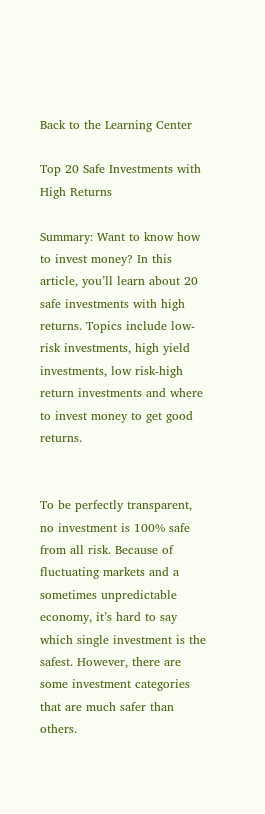Back to the Learning Center

Top 20 Safe Investments with High Returns

Summary: Want to know how to invest money? In this article, you’ll learn about 20 safe investments with high returns. Topics include low-risk investments, high yield investments, low risk-high return investments and where to invest money to get good returns.


To be perfectly transparent, no investment is 100% safe from all risk. Because of fluctuating markets and a sometimes unpredictable economy, it’s hard to say which single investment is the safest. However, there are some investment categories that are much safer than others.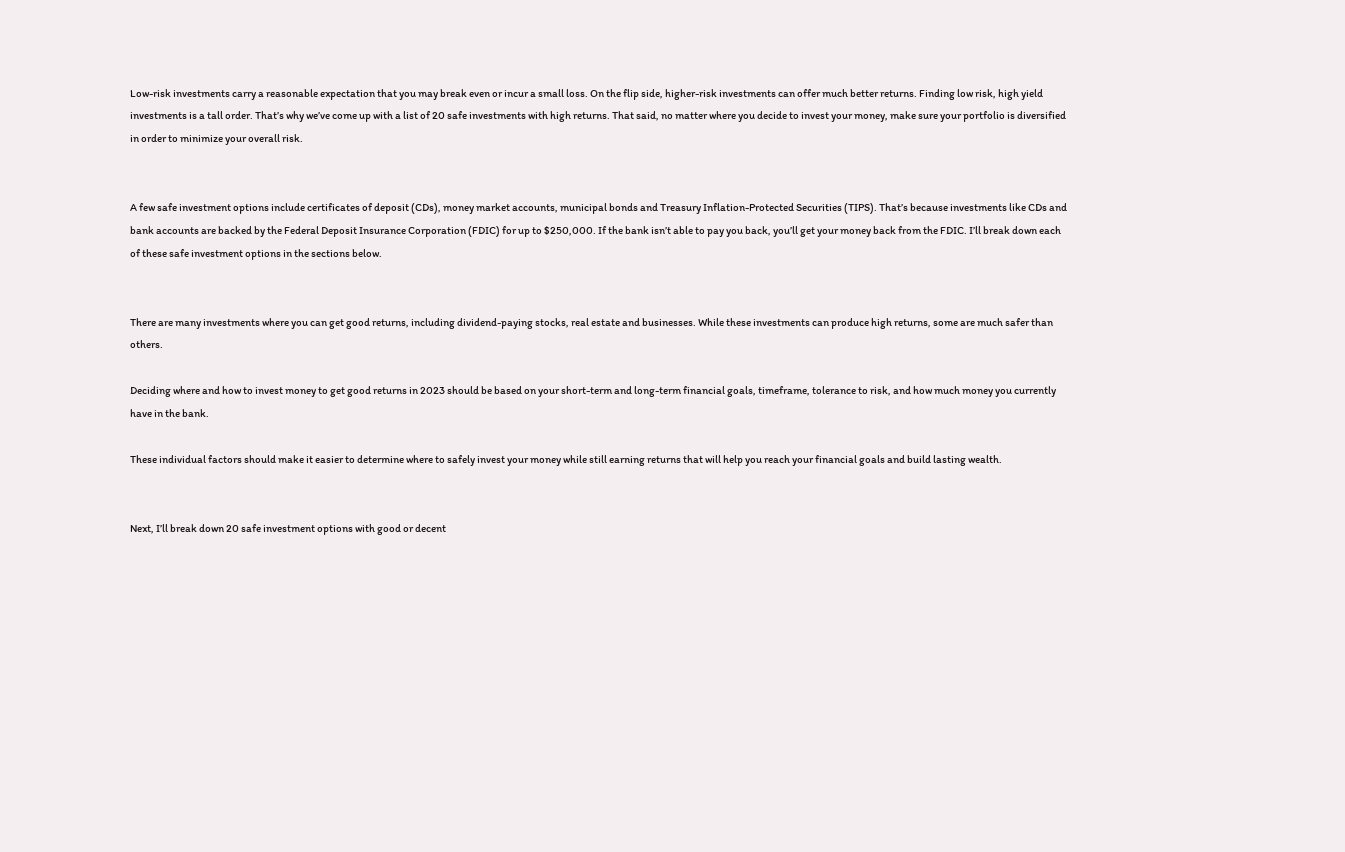Low-risk investments carry a reasonable expectation that you may break even or incur a small loss. On the flip side, higher-risk investments can offer much better returns. Finding low risk, high yield investments is a tall order. That’s why we’ve come up with a list of 20 safe investments with high returns. That said, no matter where you decide to invest your money, make sure your portfolio is diversified in order to minimize your overall risk.


A few safe investment options include certificates of deposit (CDs), money market accounts, municipal bonds and Treasury Inflation-Protected Securities (TIPS). That’s because investments like CDs and bank accounts are backed by the Federal Deposit Insurance Corporation (FDIC) for up to $250,000. If the bank isn’t able to pay you back, you’ll get your money back from the FDIC. I’ll break down each of these safe investment options in the sections below.


There are many investments where you can get good returns, including dividend-paying stocks, real estate and businesses. While these investments can produce high returns, some are much safer than others.

Deciding where and how to invest money to get good returns in 2023 should be based on your short-term and long-term financial goals, timeframe, tolerance to risk, and how much money you currently have in the bank.

These individual factors should make it easier to determine where to safely invest your money while still earning returns that will help you reach your financial goals and build lasting wealth.


Next, I’ll break down 20 safe investment options with good or decent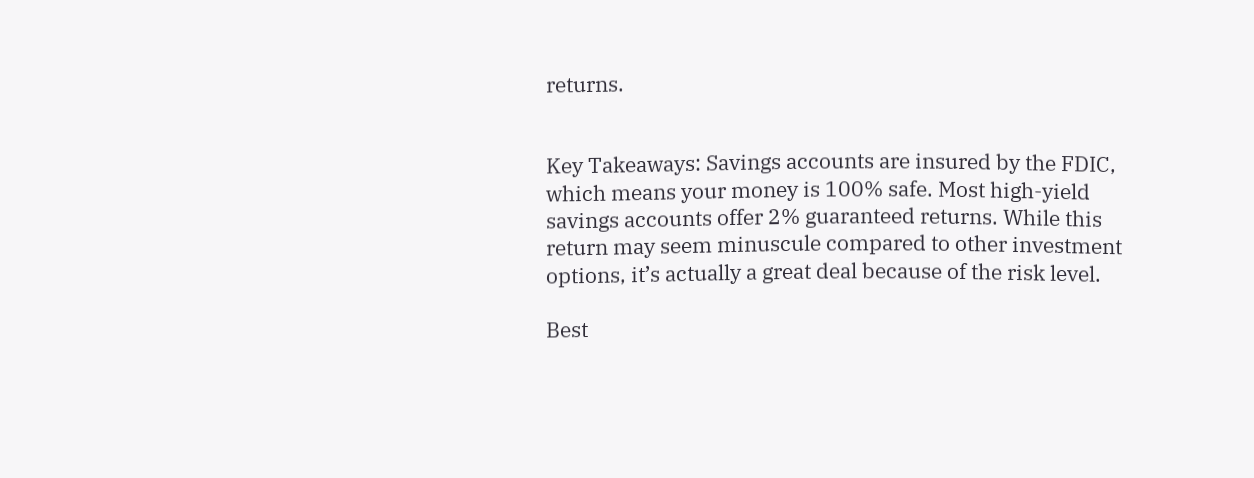returns.


Key Takeaways: Savings accounts are insured by the FDIC, which means your money is 100% safe. Most high-yield savings accounts offer 2% guaranteed returns. While this return may seem minuscule compared to other investment options, it’s actually a great deal because of the risk level.

Best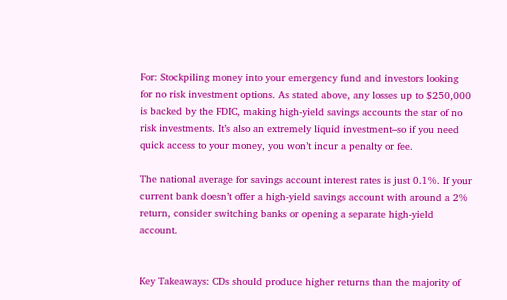For: Stockpiling money into your emergency fund and investors looking for no risk investment options. As stated above, any losses up to $250,000 is backed by the FDIC, making high-yield savings accounts the star of no risk investments. It’s also an extremely liquid investment–so if you need quick access to your money, you won’t incur a penalty or fee.

The national average for savings account interest rates is just 0.1%. If your current bank doesn’t offer a high-yield savings account with around a 2% return, consider switching banks or opening a separate high-yield account.


Key Takeaways: CDs should produce higher returns than the majority of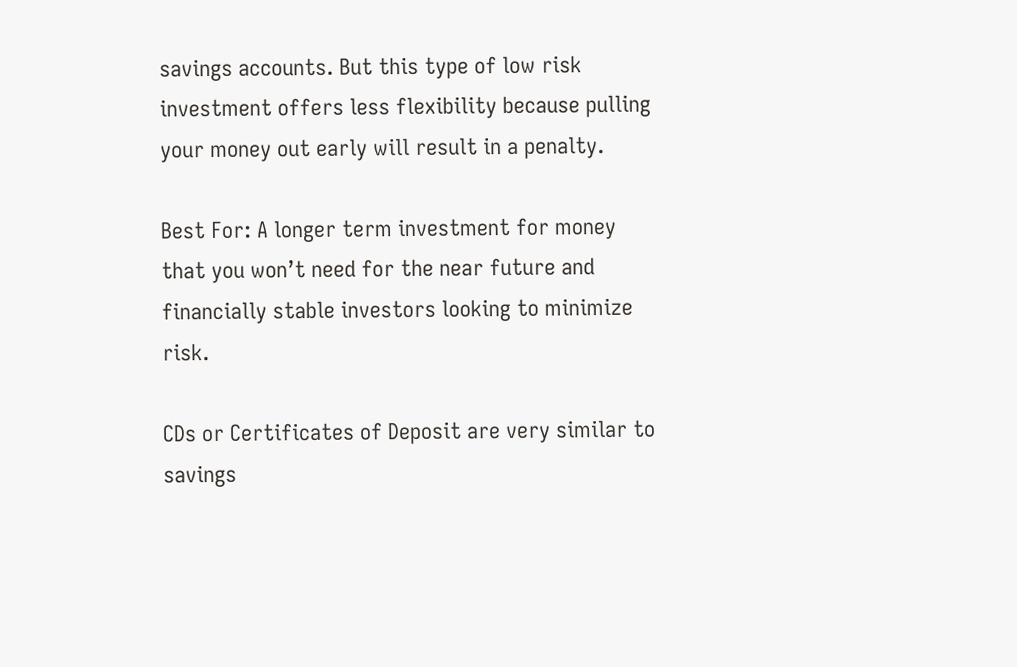savings accounts. But this type of low risk investment offers less flexibility because pulling your money out early will result in a penalty.

Best For: A longer term investment for money that you won’t need for the near future and financially stable investors looking to minimize risk.

CDs or Certificates of Deposit are very similar to savings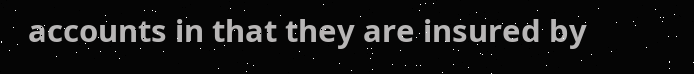accounts in that they are insured by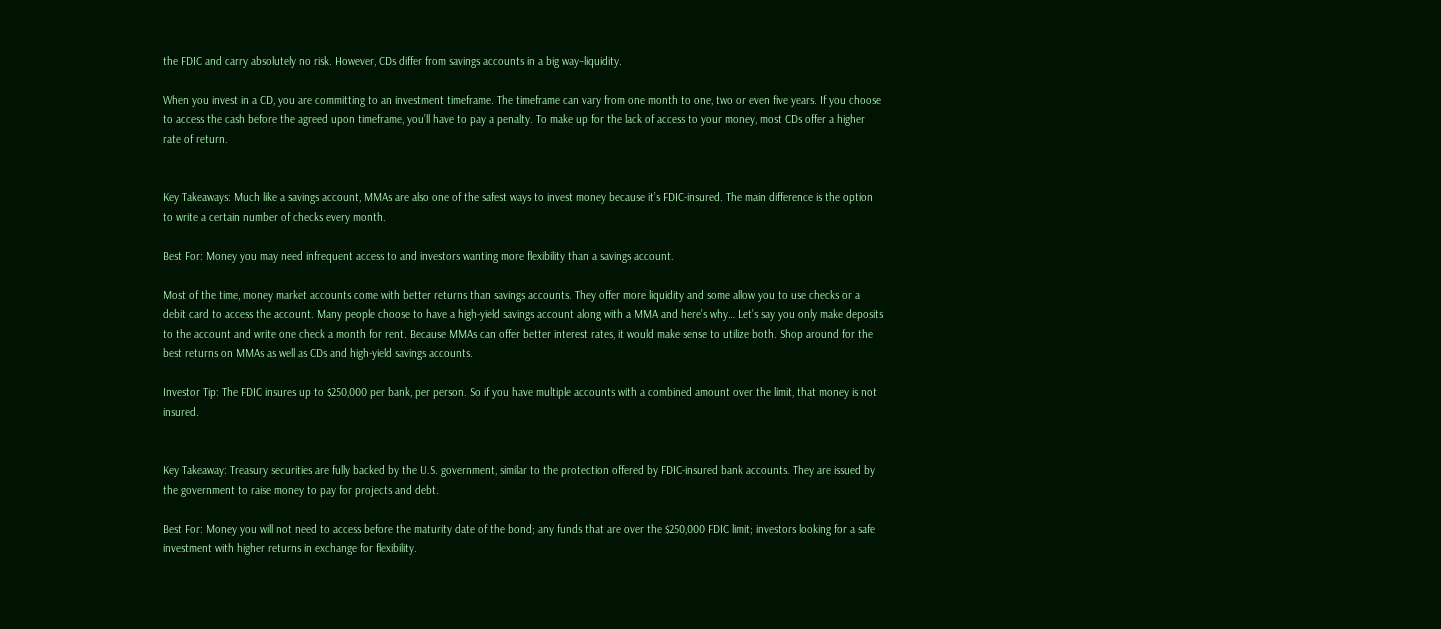the FDIC and carry absolutely no risk. However, CDs differ from savings accounts in a big way–liquidity.

When you invest in a CD, you are committing to an investment timeframe. The timeframe can vary from one month to one, two or even five years. If you choose to access the cash before the agreed upon timeframe, you’ll have to pay a penalty. To make up for the lack of access to your money, most CDs offer a higher rate of return.


Key Takeaways: Much like a savings account, MMAs are also one of the safest ways to invest money because it’s FDIC-insured. The main difference is the option to write a certain number of checks every month.

Best For: Money you may need infrequent access to and investors wanting more flexibility than a savings account.

Most of the time, money market accounts come with better returns than savings accounts. They offer more liquidity and some allow you to use checks or a debit card to access the account. Many people choose to have a high-yield savings account along with a MMA and here’s why… Let’s say you only make deposits to the account and write one check a month for rent. Because MMAs can offer better interest rates, it would make sense to utilize both. Shop around for the best returns on MMAs as well as CDs and high-yield savings accounts.

Investor Tip: The FDIC insures up to $250,000 per bank, per person. So if you have multiple accounts with a combined amount over the limit, that money is not insured.


Key Takeaway: Treasury securities are fully backed by the U.S. government, similar to the protection offered by FDIC-insured bank accounts. They are issued by the government to raise money to pay for projects and debt.

Best For: Money you will not need to access before the maturity date of the bond; any funds that are over the $250,000 FDIC limit; investors looking for a safe investment with higher returns in exchange for flexibility.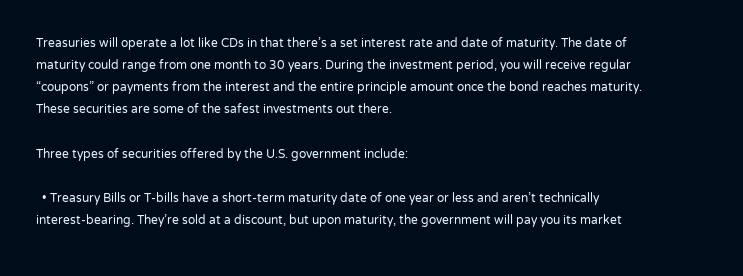Treasuries will operate a lot like CDs in that there’s a set interest rate and date of maturity. The date of maturity could range from one month to 30 years. During the investment period, you will receive regular “coupons” or payments from the interest and the entire principle amount once the bond reaches maturity. These securities are some of the safest investments out there.

Three types of securities offered by the U.S. government include:

  • Treasury Bills or T-bills have a short-term maturity date of one year or less and aren’t technically interest-bearing. They’re sold at a discount, but upon maturity, the government will pay you its market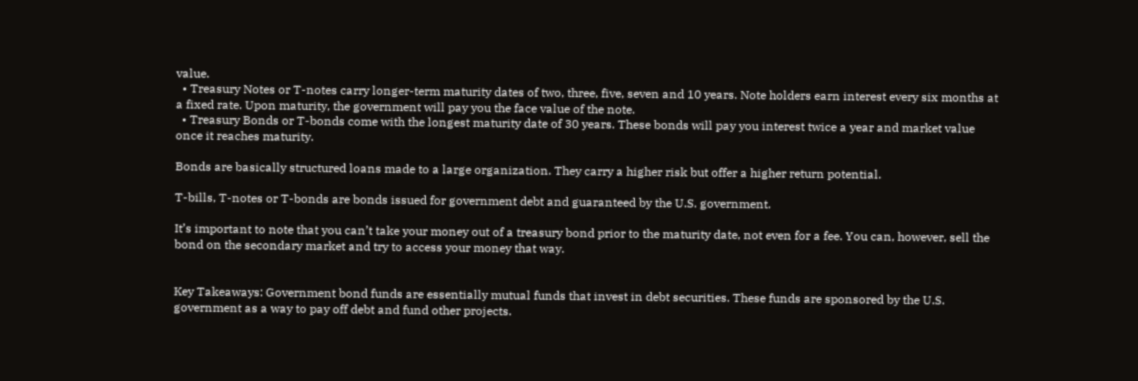value.
  • Treasury Notes or T-notes carry longer-term maturity dates of two, three, five, seven and 10 years. Note holders earn interest every six months at a fixed rate. Upon maturity, the government will pay you the face value of the note.
  • Treasury Bonds or T-bonds come with the longest maturity date of 30 years. These bonds will pay you interest twice a year and market value once it reaches maturity.

Bonds are basically structured loans made to a large organization. They carry a higher risk but offer a higher return potential.

T-bills, T-notes or T-bonds are bonds issued for government debt and guaranteed by the U.S. government.

It’s important to note that you can’t take your money out of a treasury bond prior to the maturity date, not even for a fee. You can, however, sell the bond on the secondary market and try to access your money that way.


Key Takeaways: Government bond funds are essentially mutual funds that invest in debt securities. These funds are sponsored by the U.S. government as a way to pay off debt and fund other projects.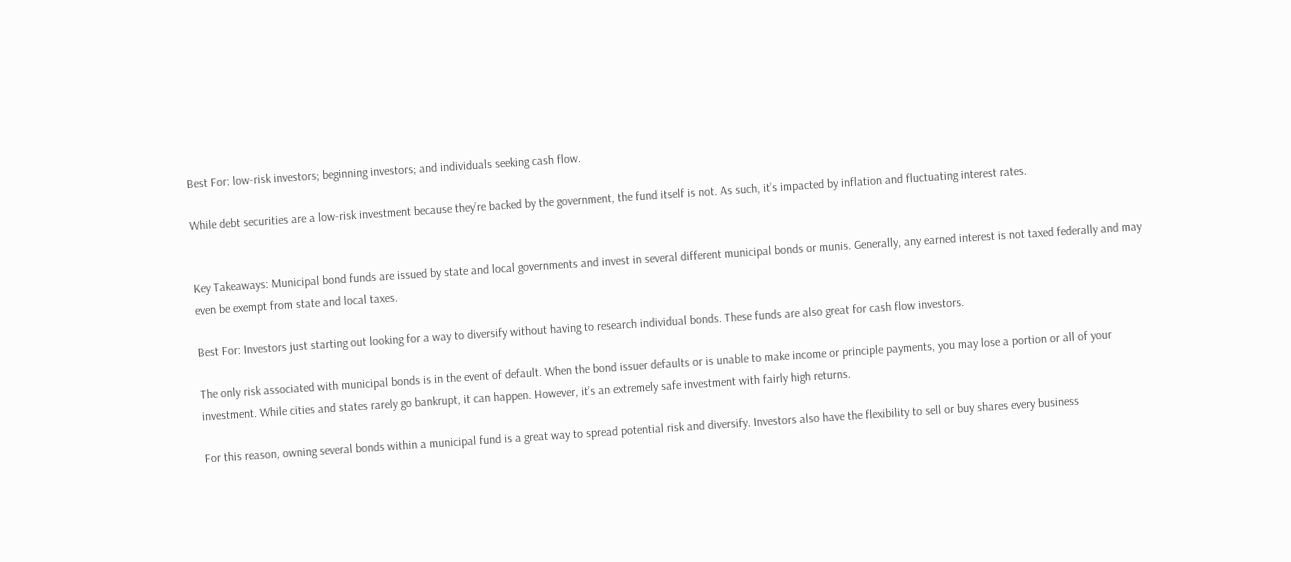Best For: low-risk investors; beginning investors; and individuals seeking cash flow.

While debt securities are a low-risk investment because they’re backed by the government, the fund itself is not. As such, it’s impacted by inflation and fluctuating interest rates.


Key Takeaways: Municipal bond funds are issued by state and local governments and invest in several different municipal bonds or munis. Generally, any earned interest is not taxed federally and may even be exempt from state and local taxes.

Best For: Investors just starting out looking for a way to diversify without having to research individual bonds. These funds are also great for cash flow investors.

The only risk associated with municipal bonds is in the event of default. When the bond issuer defaults or is unable to make income or principle payments, you may lose a portion or all of your investment. While cities and states rarely go bankrupt, it can happen. However, it’s an extremely safe investment with fairly high returns.

For this reason, owning several bonds within a municipal fund is a great way to spread potential risk and diversify. Investors also have the flexibility to sell or buy shares every business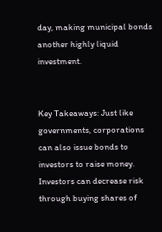day, making municipal bonds another highly liquid investment.


Key Takeaways: Just like governments, corporations can also issue bonds to investors to raise money. Investors can decrease risk through buying shares of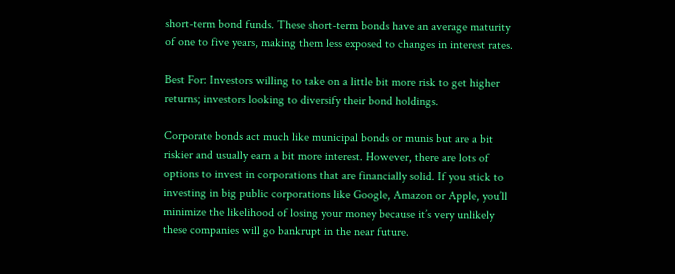short-term bond funds. These short-term bonds have an average maturity of one to five years, making them less exposed to changes in interest rates.

Best For: Investors willing to take on a little bit more risk to get higher returns; investors looking to diversify their bond holdings.

Corporate bonds act much like municipal bonds or munis but are a bit riskier and usually earn a bit more interest. However, there are lots of options to invest in corporations that are financially solid. If you stick to investing in big public corporations like Google, Amazon or Apple, you’ll minimize the likelihood of losing your money because it’s very unlikely these companies will go bankrupt in the near future.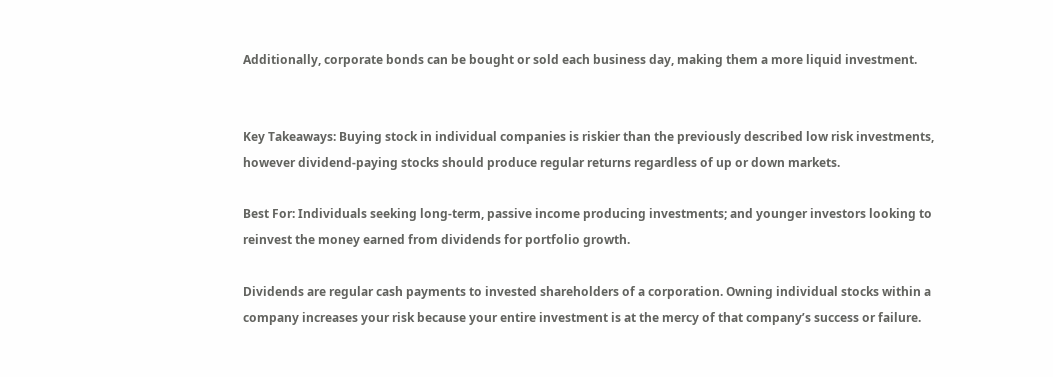Additionally, corporate bonds can be bought or sold each business day, making them a more liquid investment.


Key Takeaways: Buying stock in individual companies is riskier than the previously described low risk investments, however dividend-paying stocks should produce regular returns regardless of up or down markets.

Best For: Individuals seeking long-term, passive income producing investments; and younger investors looking to reinvest the money earned from dividends for portfolio growth.

Dividends are regular cash payments to invested shareholders of a corporation. Owning individual stocks within a company increases your risk because your entire investment is at the mercy of that company’s success or failure.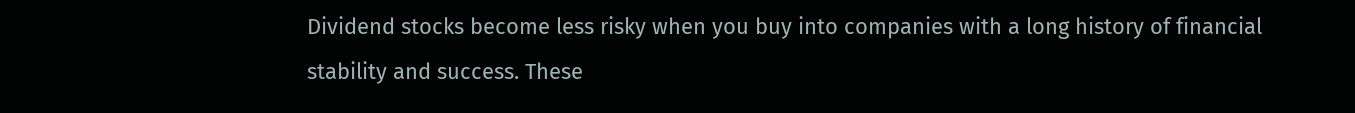Dividend stocks become less risky when you buy into companies with a long history of financial stability and success. These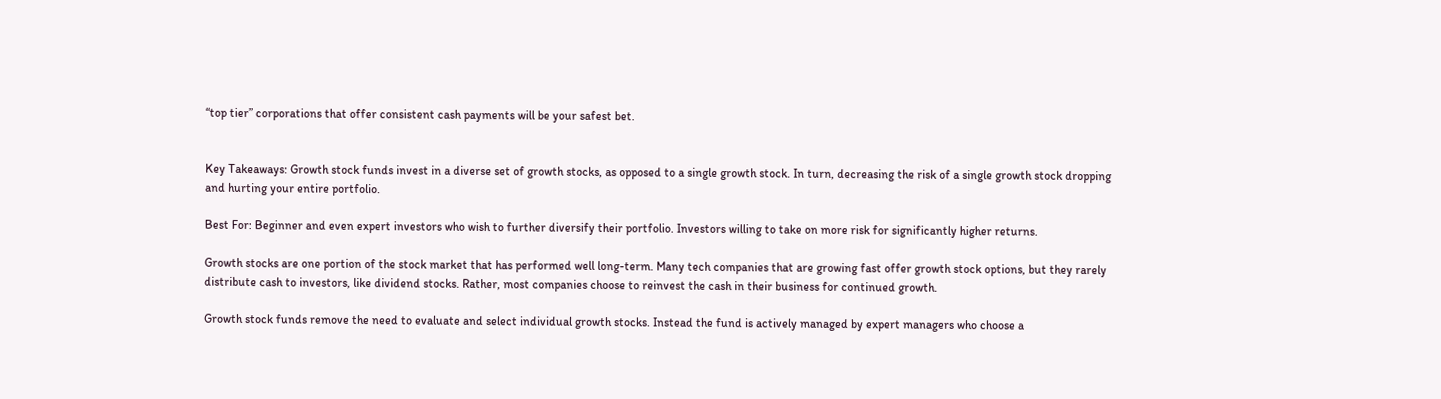“top tier” corporations that offer consistent cash payments will be your safest bet.


Key Takeaways: Growth stock funds invest in a diverse set of growth stocks, as opposed to a single growth stock. In turn, decreasing the risk of a single growth stock dropping and hurting your entire portfolio.

Best For: Beginner and even expert investors who wish to further diversify their portfolio. Investors willing to take on more risk for significantly higher returns.

Growth stocks are one portion of the stock market that has performed well long-term. Many tech companies that are growing fast offer growth stock options, but they rarely distribute cash to investors, like dividend stocks. Rather, most companies choose to reinvest the cash in their business for continued growth.

Growth stock funds remove the need to evaluate and select individual growth stocks. Instead the fund is actively managed by expert managers who choose a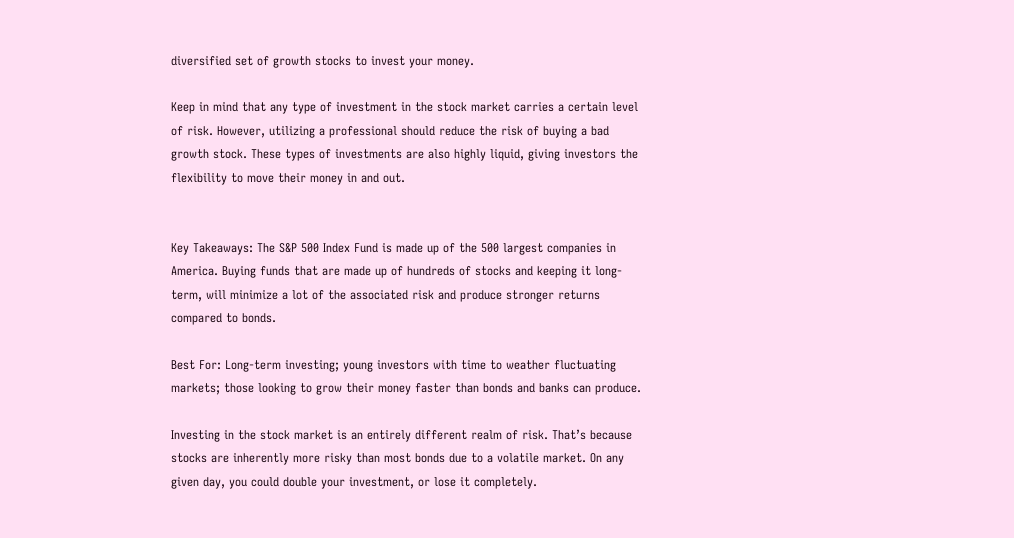diversified set of growth stocks to invest your money.

Keep in mind that any type of investment in the stock market carries a certain level of risk. However, utilizing a professional should reduce the risk of buying a bad growth stock. These types of investments are also highly liquid, giving investors the flexibility to move their money in and out.


Key Takeaways: The S&P 500 Index Fund is made up of the 500 largest companies in America. Buying funds that are made up of hundreds of stocks and keeping it long-term, will minimize a lot of the associated risk and produce stronger returns compared to bonds.

Best For: Long-term investing; young investors with time to weather fluctuating markets; those looking to grow their money faster than bonds and banks can produce.

Investing in the stock market is an entirely different realm of risk. That’s because stocks are inherently more risky than most bonds due to a volatile market. On any given day, you could double your investment, or lose it completely.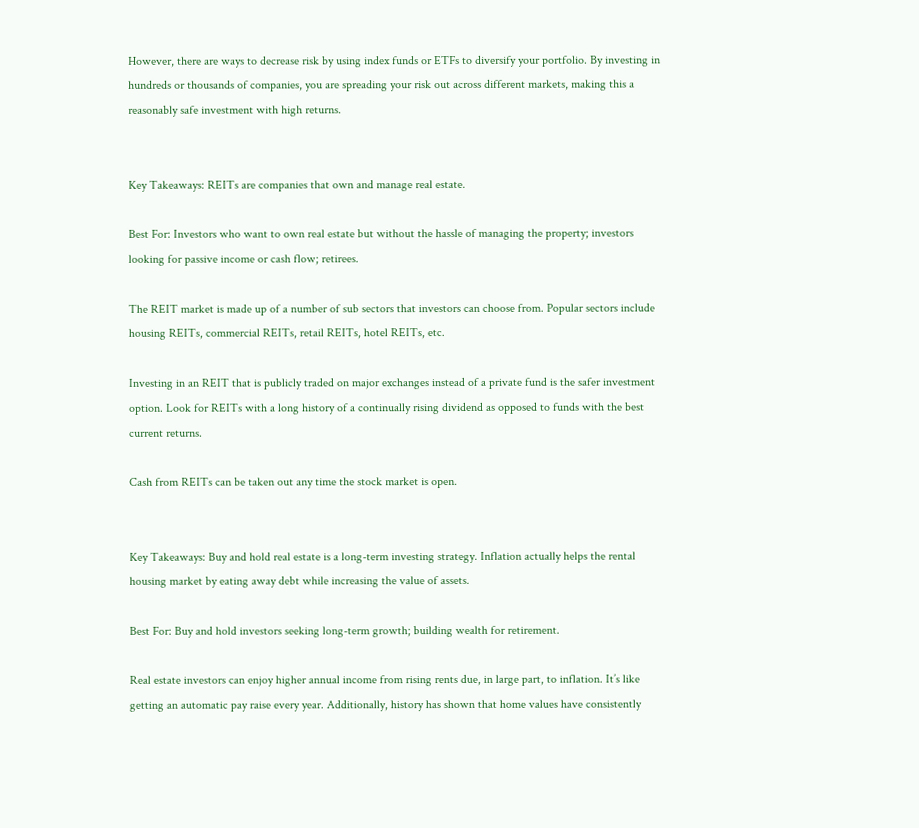However, there are ways to decrease risk by using index funds or ETFs to diversify your portfolio. By investing in hundreds or thousands of companies, you are spreading your risk out across different markets, making this a reasonably safe investment with high returns.


Key Takeaways: REITs are companies that own and manage real estate.

Best For: Investors who want to own real estate but without the hassle of managing the property; investors looking for passive income or cash flow; retirees.

The REIT market is made up of a number of sub sectors that investors can choose from. Popular sectors include housing REITs, commercial REITs, retail REITs, hotel REITs, etc.

Investing in an REIT that is publicly traded on major exchanges instead of a private fund is the safer investment option. Look for REITs with a long history of a continually rising dividend as opposed to funds with the best current returns.

Cash from REITs can be taken out any time the stock market is open.


Key Takeaways: Buy and hold real estate is a long-term investing strategy. Inflation actually helps the rental housing market by eating away debt while increasing the value of assets.

Best For: Buy and hold investors seeking long-term growth; building wealth for retirement.

Real estate investors can enjoy higher annual income from rising rents due, in large part, to inflation. It’s like getting an automatic pay raise every year. Additionally, history has shown that home values have consistently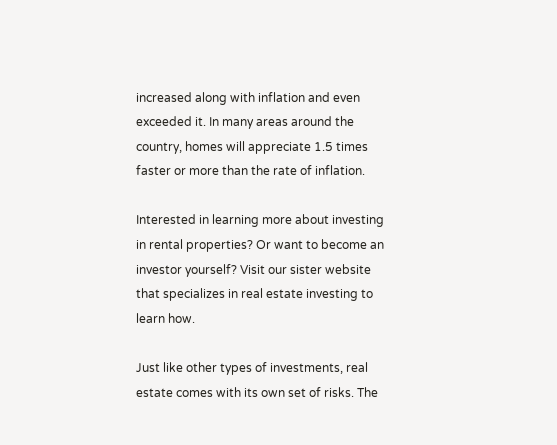increased along with inflation and even exceeded it. In many areas around the country, homes will appreciate 1.5 times faster or more than the rate of inflation.

Interested in learning more about investing in rental properties? Or want to become an investor yourself? Visit our sister website that specializes in real estate investing to learn how.

Just like other types of investments, real estate comes with its own set of risks. The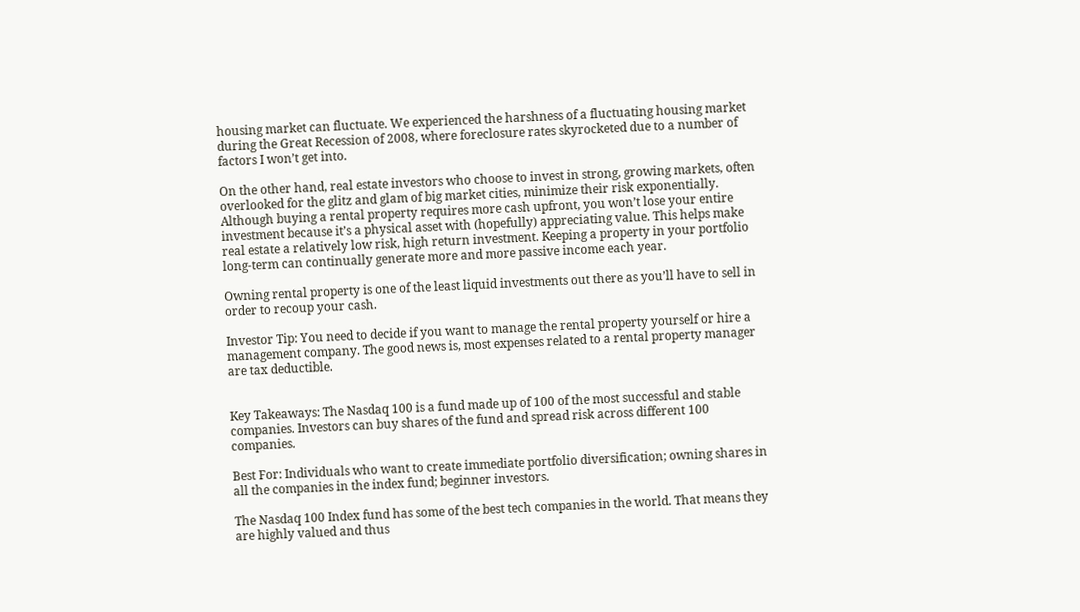housing market can fluctuate. We experienced the harshness of a fluctuating housing market during the Great Recession of 2008, where foreclosure rates skyrocketed due to a number of factors I won’t get into.

On the other hand, real estate investors who choose to invest in strong, growing markets, often overlooked for the glitz and glam of big market cities, minimize their risk exponentially. Although buying a rental property requires more cash upfront, you won’t lose your entire investment because it’s a physical asset with (hopefully) appreciating value. This helps make real estate a relatively low risk, high return investment. Keeping a property in your portfolio long-term can continually generate more and more passive income each year.

Owning rental property is one of the least liquid investments out there as you’ll have to sell in order to recoup your cash.

Investor Tip: You need to decide if you want to manage the rental property yourself or hire a management company. The good news is, most expenses related to a rental property manager are tax deductible.


Key Takeaways: The Nasdaq 100 is a fund made up of 100 of the most successful and stable companies. Investors can buy shares of the fund and spread risk across different 100 companies.

Best For: Individuals who want to create immediate portfolio diversification; owning shares in all the companies in the index fund; beginner investors.

The Nasdaq 100 Index fund has some of the best tech companies in the world. That means they are highly valued and thus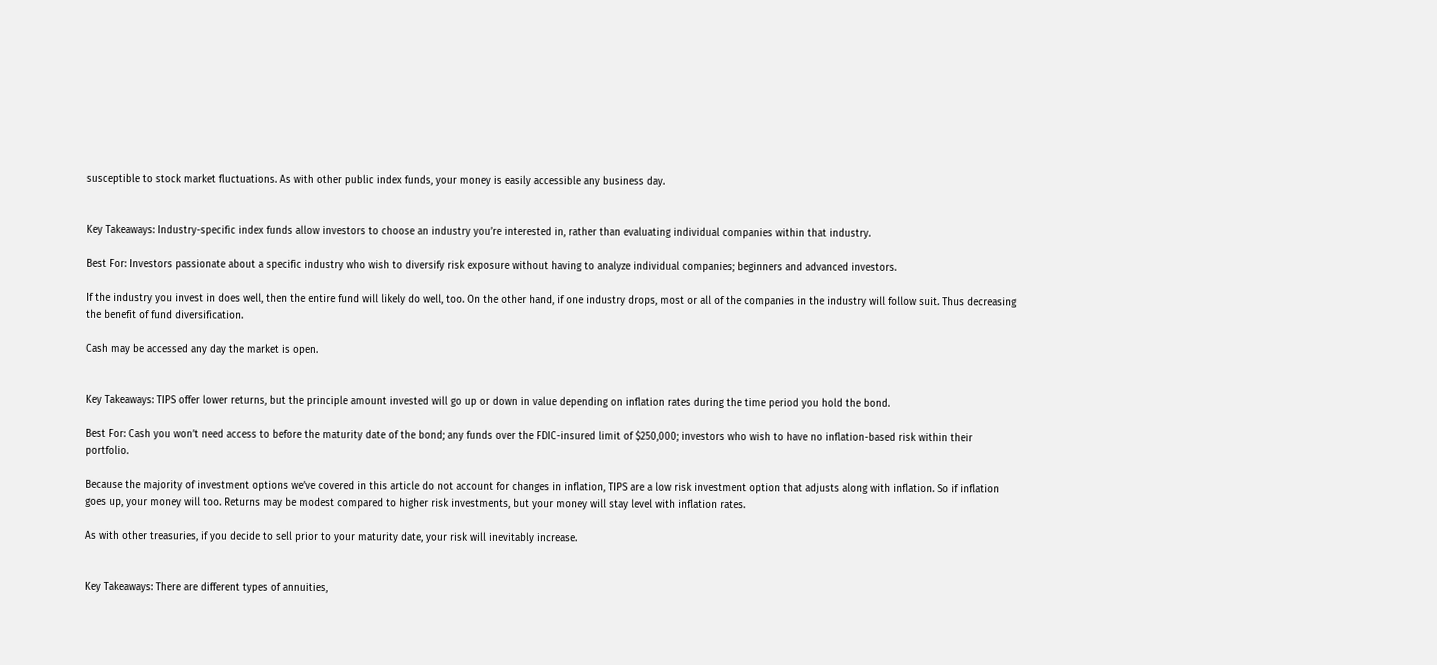susceptible to stock market fluctuations. As with other public index funds, your money is easily accessible any business day.


Key Takeaways: Industry-specific index funds allow investors to choose an industry you’re interested in, rather than evaluating individual companies within that industry.

Best For: Investors passionate about a specific industry who wish to diversify risk exposure without having to analyze individual companies; beginners and advanced investors.

If the industry you invest in does well, then the entire fund will likely do well, too. On the other hand, if one industry drops, most or all of the companies in the industry will follow suit. Thus decreasing the benefit of fund diversification.

Cash may be accessed any day the market is open.


Key Takeaways: TIPS offer lower returns, but the principle amount invested will go up or down in value depending on inflation rates during the time period you hold the bond.

Best For: Cash you won’t need access to before the maturity date of the bond; any funds over the FDIC-insured limit of $250,000; investors who wish to have no inflation-based risk within their portfolio.

Because the majority of investment options we’ve covered in this article do not account for changes in inflation, TIPS are a low risk investment option that adjusts along with inflation. So if inflation goes up, your money will too. Returns may be modest compared to higher risk investments, but your money will stay level with inflation rates.

As with other treasuries, if you decide to sell prior to your maturity date, your risk will inevitably increase.


Key Takeaways: There are different types of annuities,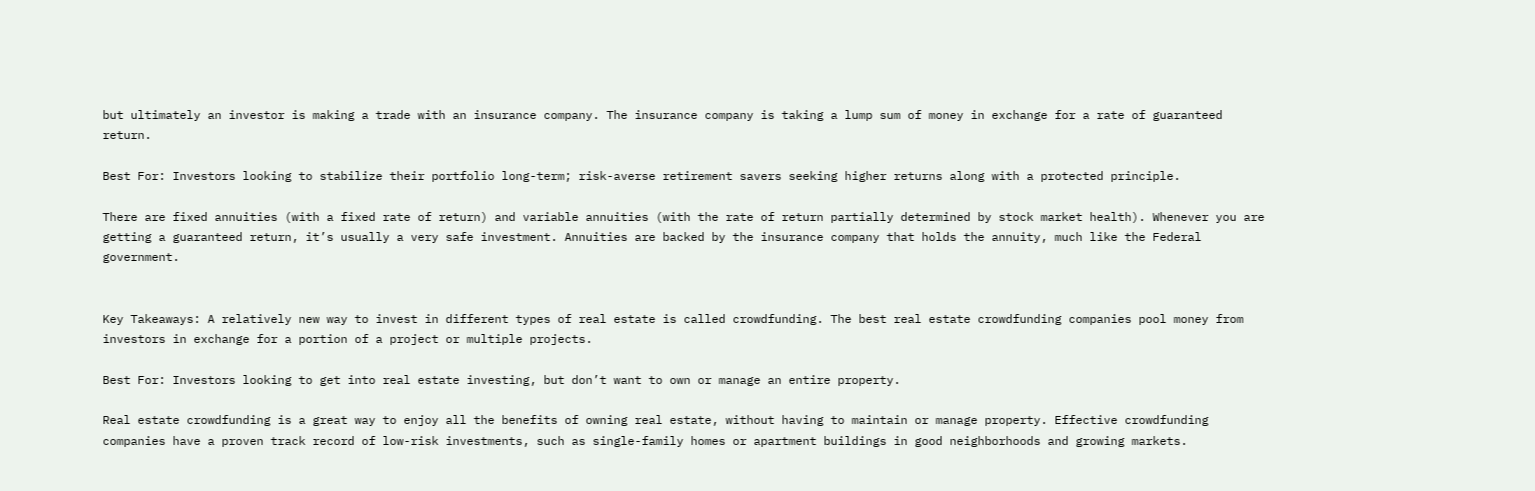but ultimately an investor is making a trade with an insurance company. The insurance company is taking a lump sum of money in exchange for a rate of guaranteed return.

Best For: Investors looking to stabilize their portfolio long-term; risk-averse retirement savers seeking higher returns along with a protected principle.

There are fixed annuities (with a fixed rate of return) and variable annuities (with the rate of return partially determined by stock market health). Whenever you are getting a guaranteed return, it’s usually a very safe investment. Annuities are backed by the insurance company that holds the annuity, much like the Federal government.


Key Takeaways: A relatively new way to invest in different types of real estate is called crowdfunding. The best real estate crowdfunding companies pool money from investors in exchange for a portion of a project or multiple projects.

Best For: Investors looking to get into real estate investing, but don’t want to own or manage an entire property.

Real estate crowdfunding is a great way to enjoy all the benefits of owning real estate, without having to maintain or manage property. Effective crowdfunding companies have a proven track record of low-risk investments, such as single-family homes or apartment buildings in good neighborhoods and growing markets.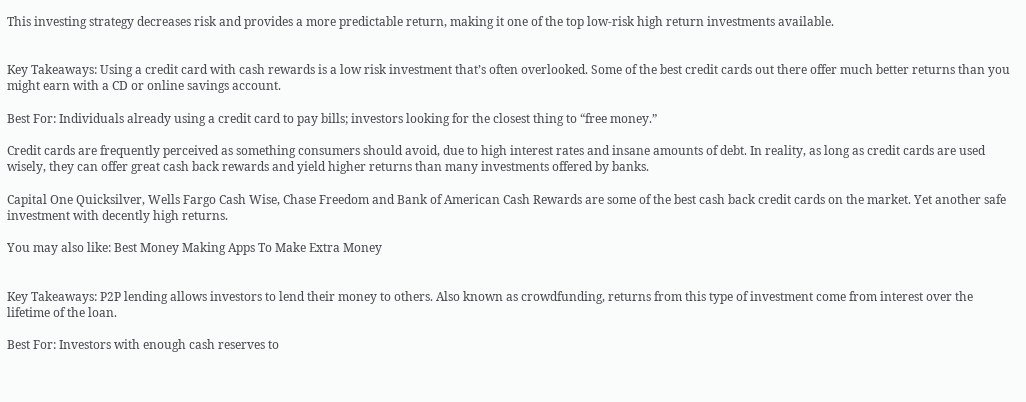This investing strategy decreases risk and provides a more predictable return, making it one of the top low-risk high return investments available.


Key Takeaways: Using a credit card with cash rewards is a low risk investment that’s often overlooked. Some of the best credit cards out there offer much better returns than you might earn with a CD or online savings account.

Best For: Individuals already using a credit card to pay bills; investors looking for the closest thing to “free money.”

Credit cards are frequently perceived as something consumers should avoid, due to high interest rates and insane amounts of debt. In reality, as long as credit cards are used wisely, they can offer great cash back rewards and yield higher returns than many investments offered by banks.

Capital One Quicksilver, Wells Fargo Cash Wise, Chase Freedom and Bank of American Cash Rewards are some of the best cash back credit cards on the market. Yet another safe investment with decently high returns.

You may also like: Best Money Making Apps To Make Extra Money


Key Takeaways: P2P lending allows investors to lend their money to others. Also known as crowdfunding, returns from this type of investment come from interest over the lifetime of the loan.

Best For: Investors with enough cash reserves to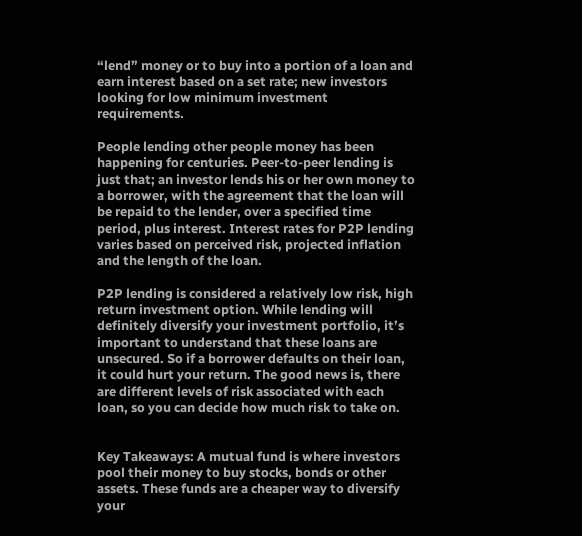“lend” money or to buy into a portion of a loan and earn interest based on a set rate; new investors looking for low minimum investment requirements.

People lending other people money has been happening for centuries. Peer-to-peer lending is just that; an investor lends his or her own money to a borrower, with the agreement that the loan will be repaid to the lender, over a specified time period, plus interest. Interest rates for P2P lending varies based on perceived risk, projected inflation and the length of the loan.

P2P lending is considered a relatively low risk, high return investment option. While lending will definitely diversify your investment portfolio, it’s important to understand that these loans are unsecured. So if a borrower defaults on their loan, it could hurt your return. The good news is, there are different levels of risk associated with each loan, so you can decide how much risk to take on.


Key Takeaways: A mutual fund is where investors pool their money to buy stocks, bonds or other assets. These funds are a cheaper way to diversify your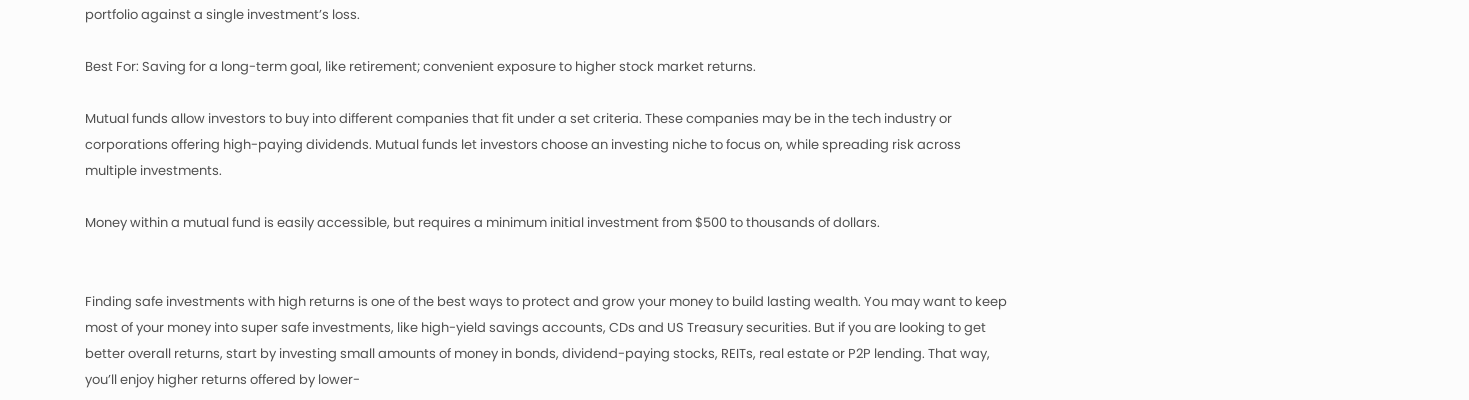portfolio against a single investment’s loss.

Best For: Saving for a long-term goal, like retirement; convenient exposure to higher stock market returns.

Mutual funds allow investors to buy into different companies that fit under a set criteria. These companies may be in the tech industry or corporations offering high-paying dividends. Mutual funds let investors choose an investing niche to focus on, while spreading risk across multiple investments.

Money within a mutual fund is easily accessible, but requires a minimum initial investment from $500 to thousands of dollars.


Finding safe investments with high returns is one of the best ways to protect and grow your money to build lasting wealth. You may want to keep most of your money into super safe investments, like high-yield savings accounts, CDs and US Treasury securities. But if you are looking to get better overall returns, start by investing small amounts of money in bonds, dividend-paying stocks, REITs, real estate or P2P lending. That way, you’ll enjoy higher returns offered by lower-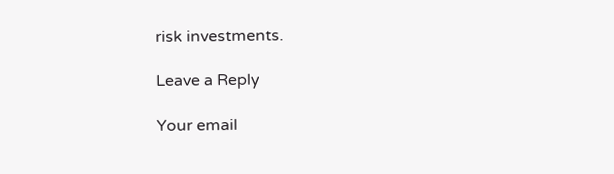risk investments.

Leave a Reply

Your email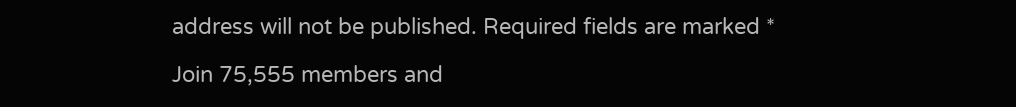address will not be published. Required fields are marked *

Join 75,555 members and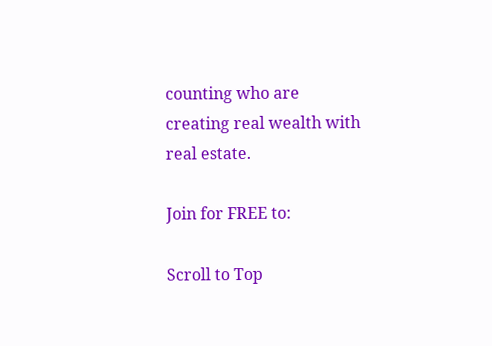counting who are creating real wealth with real estate.

Join for FREE to:

Scroll to Top